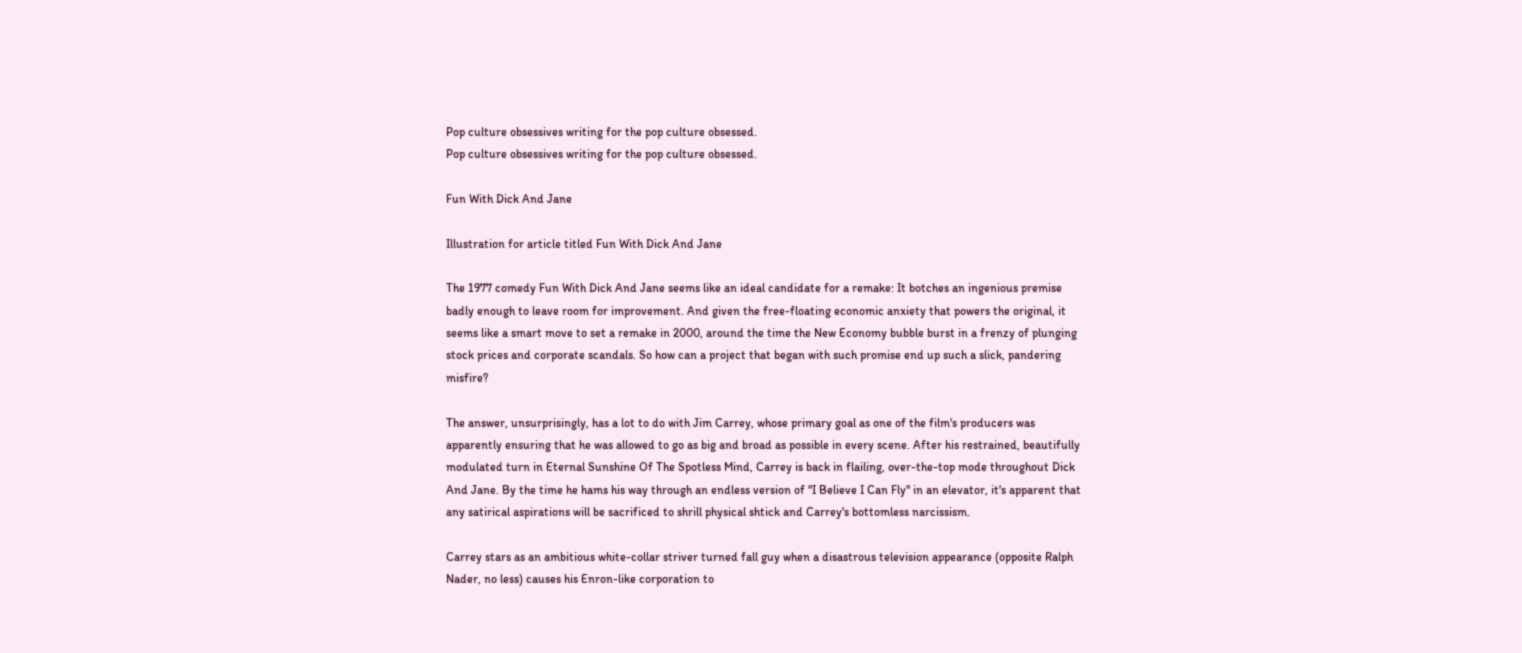Pop culture obsessives writing for the pop culture obsessed.
Pop culture obsessives writing for the pop culture obsessed.

Fun With Dick And Jane

Illustration for article titled Fun With Dick And Jane

The 1977 comedy Fun With Dick And Jane seems like an ideal candidate for a remake: It botches an ingenious premise badly enough to leave room for improvement. And given the free-floating economic anxiety that powers the original, it seems like a smart move to set a remake in 2000, around the time the New Economy bubble burst in a frenzy of plunging stock prices and corporate scandals. So how can a project that began with such promise end up such a slick, pandering misfire?

The answer, unsurprisingly, has a lot to do with Jim Carrey, whose primary goal as one of the film's producers was apparently ensuring that he was allowed to go as big and broad as possible in every scene. After his restrained, beautifully modulated turn in Eternal Sunshine Of The Spotless Mind, Carrey is back in flailing, over-the-top mode throughout Dick And Jane. By the time he hams his way through an endless version of "I Believe I Can Fly" in an elevator, it's apparent that any satirical aspirations will be sacrificed to shrill physical shtick and Carrey's bottomless narcissism.

Carrey stars as an ambitious white-collar striver turned fall guy when a disastrous television appearance (opposite Ralph Nader, no less) causes his Enron-like corporation to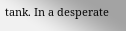tank. In a desperate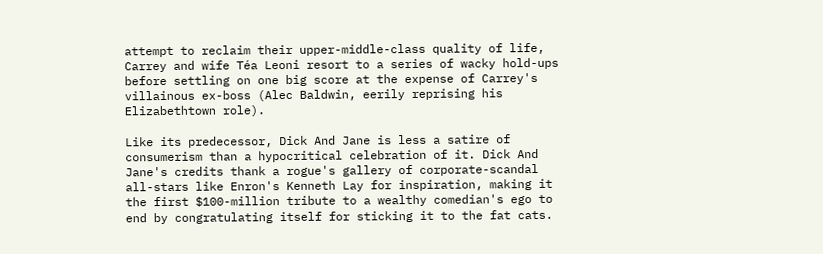attempt to reclaim their upper-middle-class quality of life, Carrey and wife Téa Leoni resort to a series of wacky hold-ups before settling on one big score at the expense of Carrey's villainous ex-boss (Alec Baldwin, eerily reprising his Elizabethtown role).

Like its predecessor, Dick And Jane is less a satire of consumerism than a hypocritical celebration of it. Dick And Jane's credits thank a rogue's gallery of corporate-scandal all-stars like Enron's Kenneth Lay for inspiration, making it the first $100-million tribute to a wealthy comedian's ego to end by congratulating itself for sticking it to the fat cats.